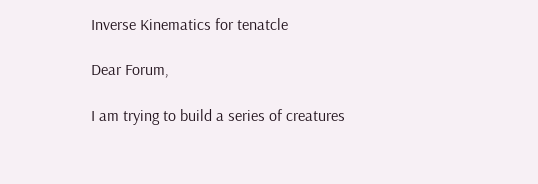Inverse Kinematics for tenatcle

Dear Forum,

I am trying to build a series of creatures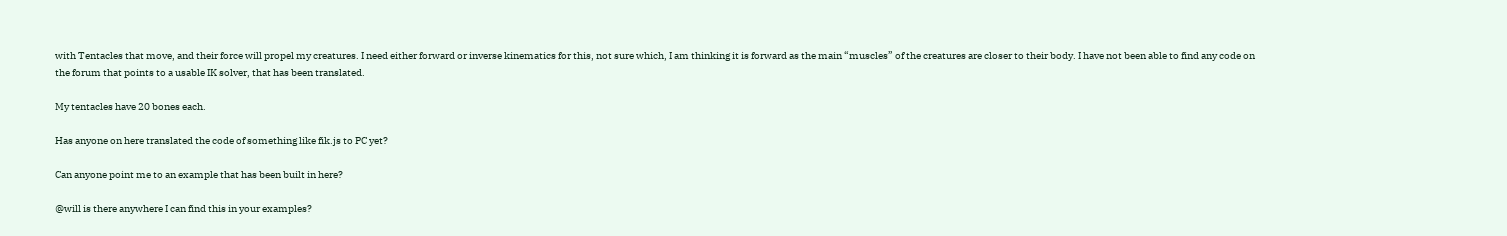with Tentacles that move, and their force will propel my creatures. I need either forward or inverse kinematics for this, not sure which, I am thinking it is forward as the main “muscles” of the creatures are closer to their body. I have not been able to find any code on the forum that points to a usable IK solver, that has been translated.

My tentacles have 20 bones each.

Has anyone on here translated the code of something like fik.js to PC yet?

Can anyone point me to an example that has been built in here?

@will is there anywhere I can find this in your examples?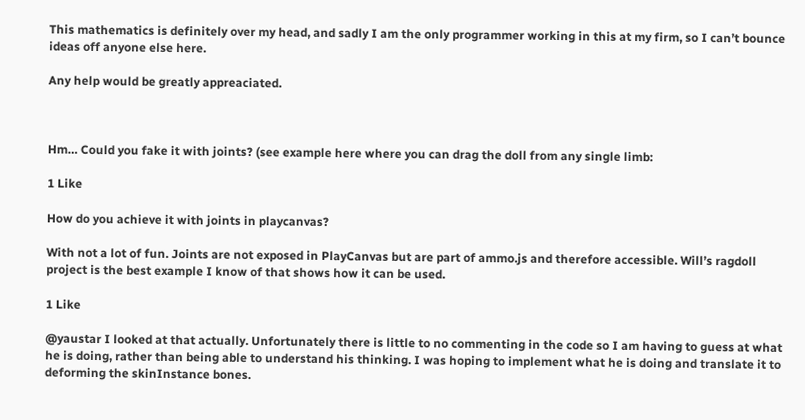This mathematics is definitely over my head, and sadly I am the only programmer working in this at my firm, so I can’t bounce ideas off anyone else here.

Any help would be greatly appreaciated.



Hm… Could you fake it with joints? (see example here where you can drag the doll from any single limb:

1 Like

How do you achieve it with joints in playcanvas?

With not a lot of fun. Joints are not exposed in PlayCanvas but are part of ammo.js and therefore accessible. Will’s ragdoll project is the best example I know of that shows how it can be used.

1 Like

@yaustar I looked at that actually. Unfortunately there is little to no commenting in the code so I am having to guess at what he is doing, rather than being able to understand his thinking. I was hoping to implement what he is doing and translate it to deforming the skinInstance bones.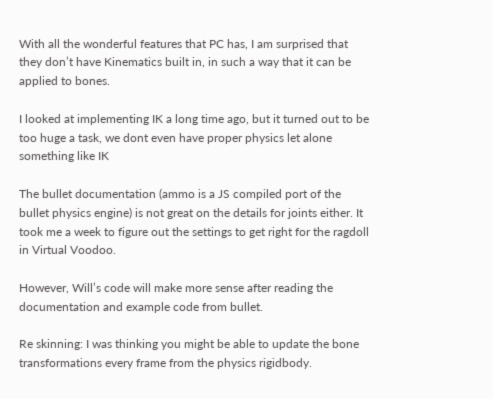With all the wonderful features that PC has, I am surprised that they don’t have Kinematics built in, in such a way that it can be applied to bones.

I looked at implementing IK a long time ago, but it turned out to be too huge a task, we dont even have proper physics let alone something like IK

The bullet documentation (ammo is a JS compiled port of the bullet physics engine) is not great on the details for joints either. It took me a week to figure out the settings to get right for the ragdoll in Virtual Voodoo.

However, Will’s code will make more sense after reading the documentation and example code from bullet.

Re skinning: I was thinking you might be able to update the bone transformations every frame from the physics rigidbody.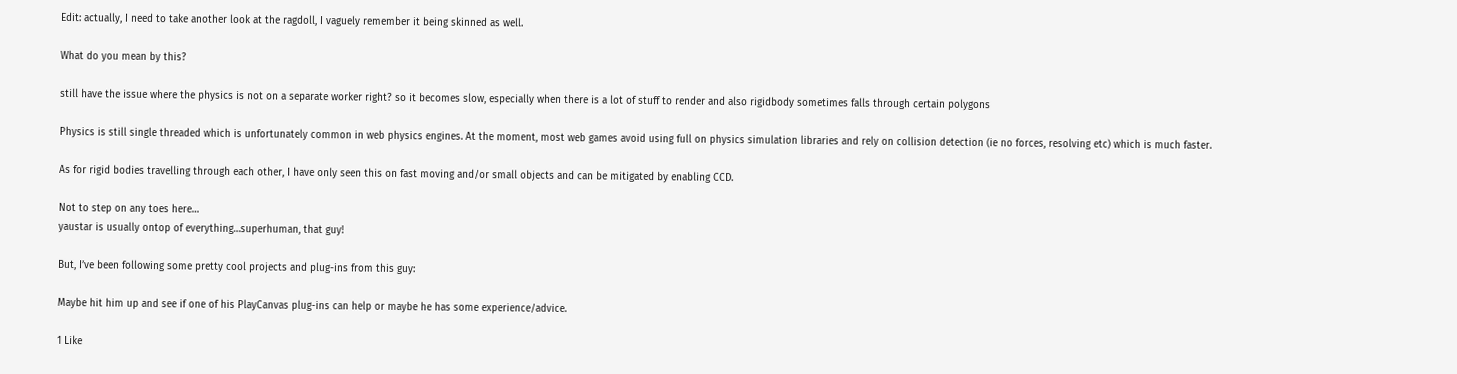Edit: actually, I need to take another look at the ragdoll, I vaguely remember it being skinned as well.

What do you mean by this?

still have the issue where the physics is not on a separate worker right? so it becomes slow, especially when there is a lot of stuff to render and also rigidbody sometimes falls through certain polygons

Physics is still single threaded which is unfortunately common in web physics engines. At the moment, most web games avoid using full on physics simulation libraries and rely on collision detection (ie no forces, resolving etc) which is much faster.

As for rigid bodies travelling through each other, I have only seen this on fast moving and/or small objects and can be mitigated by enabling CCD.

Not to step on any toes here…
yaustar is usually ontop of everything…superhuman, that guy!

But, I’ve been following some pretty cool projects and plug-ins from this guy:

Maybe hit him up and see if one of his PlayCanvas plug-ins can help or maybe he has some experience/advice.

1 Like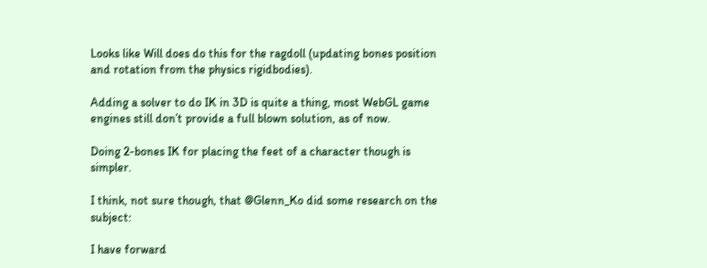Looks like Will does do this for the ragdoll (updating bones position and rotation from the physics rigidbodies).

Adding a solver to do IK in 3D is quite a thing, most WebGL game engines still don’t provide a full blown solution, as of now.

Doing 2-bones IK for placing the feet of a character though is simpler.

I think, not sure though, that @Glenn_Ko did some research on the subject:

I have forward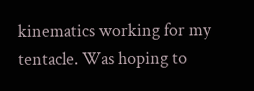kinematics working for my tentacle. Was hoping to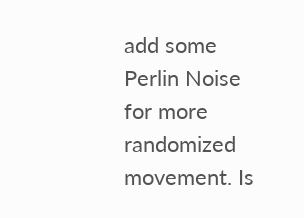add some Perlin Noise for more randomized movement. Is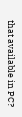that available in PC?